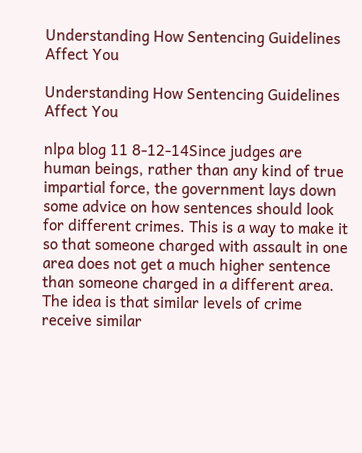Understanding How Sentencing Guidelines Affect You

Understanding How Sentencing Guidelines Affect You

nlpa blog 11 8-12-14Since judges are human beings, rather than any kind of true impartial force, the government lays down some advice on how sentences should look for different crimes. This is a way to make it so that someone charged with assault in one area does not get a much higher sentence than someone charged in a different area. The idea is that similar levels of crime receive similar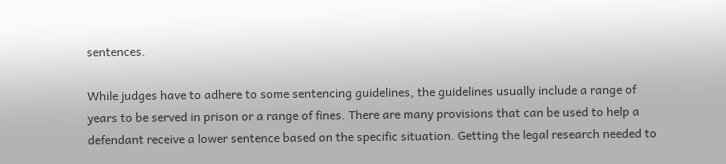sentences.

While judges have to adhere to some sentencing guidelines, the guidelines usually include a range of years to be served in prison or a range of fines. There are many provisions that can be used to help a defendant receive a lower sentence based on the specific situation. Getting the legal research needed to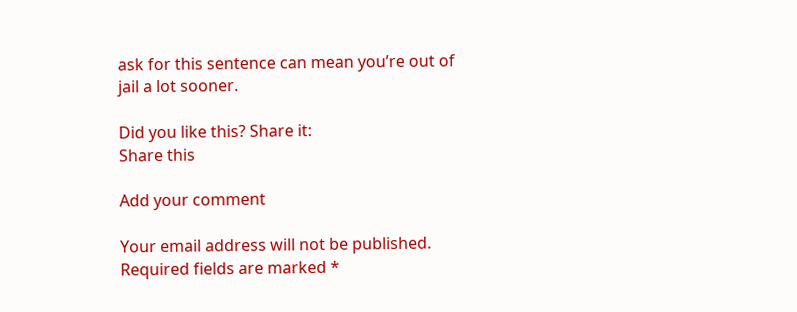ask for this sentence can mean you’re out of jail a lot sooner.

Did you like this? Share it:
Share this

Add your comment

Your email address will not be published. Required fields are marked *